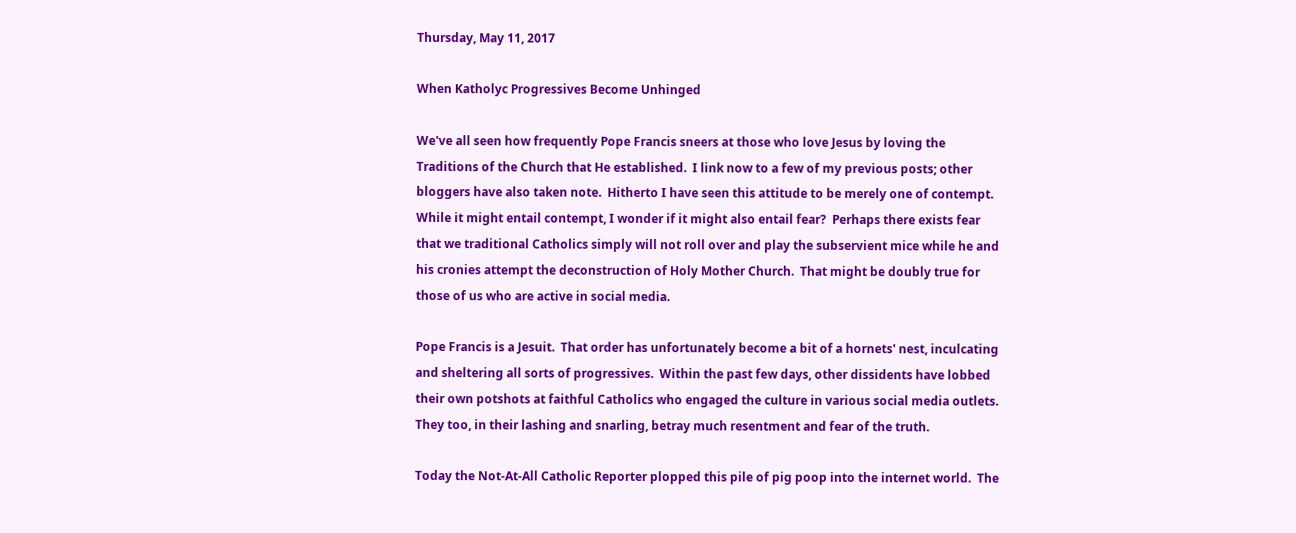Thursday, May 11, 2017

When Katholyc Progressives Become Unhinged

We've all seen how frequently Pope Francis sneers at those who love Jesus by loving the Traditions of the Church that He established.  I link now to a few of my previous posts; other bloggers have also taken note.  Hitherto I have seen this attitude to be merely one of contempt.  While it might entail contempt, I wonder if it might also entail fear?  Perhaps there exists fear that we traditional Catholics simply will not roll over and play the subservient mice while he and his cronies attempt the deconstruction of Holy Mother Church.  That might be doubly true for those of us who are active in social media.

Pope Francis is a Jesuit.  That order has unfortunately become a bit of a hornets' nest, inculcating and sheltering all sorts of progressives.  Within the past few days, other dissidents have lobbed their own potshots at faithful Catholics who engaged the culture in various social media outlets.  They too, in their lashing and snarling, betray much resentment and fear of the truth.

Today the Not-At-All Catholic Reporter plopped this pile of pig poop into the internet world.  The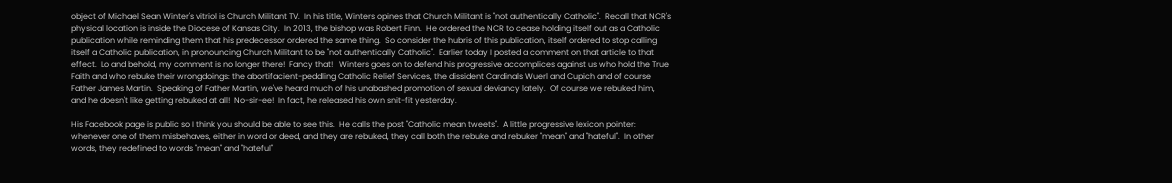object of Michael Sean Winter's vitriol is Church Militant TV.  In his title, Winters opines that Church Militant is "not authentically Catholic".  Recall that NCR's physical location is inside the Diocese of Kansas City.  In 2013, the bishop was Robert Finn.  He ordered the NCR to cease holding itself out as a Catholic publication while reminding them that his predecessor ordered the same thing.  So consider the hubris of this publication, itself ordered to stop calling itself a Catholic publication, in pronouncing Church Militant to be "not authentically Catholic".  Earlier today I posted a comment on that article to that effect.  Lo and behold, my comment is no longer there!  Fancy that!   Winters goes on to defend his progressive accomplices against us who hold the True Faith and who rebuke their wrongdoings: the abortifacient-peddling Catholic Relief Services, the dissident Cardinals Wuerl and Cupich and of course Father James Martin.  Speaking of Father Martin, we've heard much of his unabashed promotion of sexual deviancy lately.  Of course we rebuked him, and he doesn't like getting rebuked at all!  No-sir-ee!  In fact, he released his own snit-fit yesterday.

His Facebook page is public so I think you should be able to see this.  He calls the post "Catholic mean tweets".  A little progressive lexicon pointer: whenever one of them misbehaves, either in word or deed, and they are rebuked, they call both the rebuke and rebuker "mean" and "hateful".  In other words, they redefined to words "mean" and "hateful"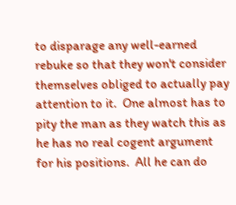to disparage any well-earned rebuke so that they won't consider themselves obliged to actually pay attention to it.  One almost has to pity the man as they watch this as he has no real cogent argument for his positions.  All he can do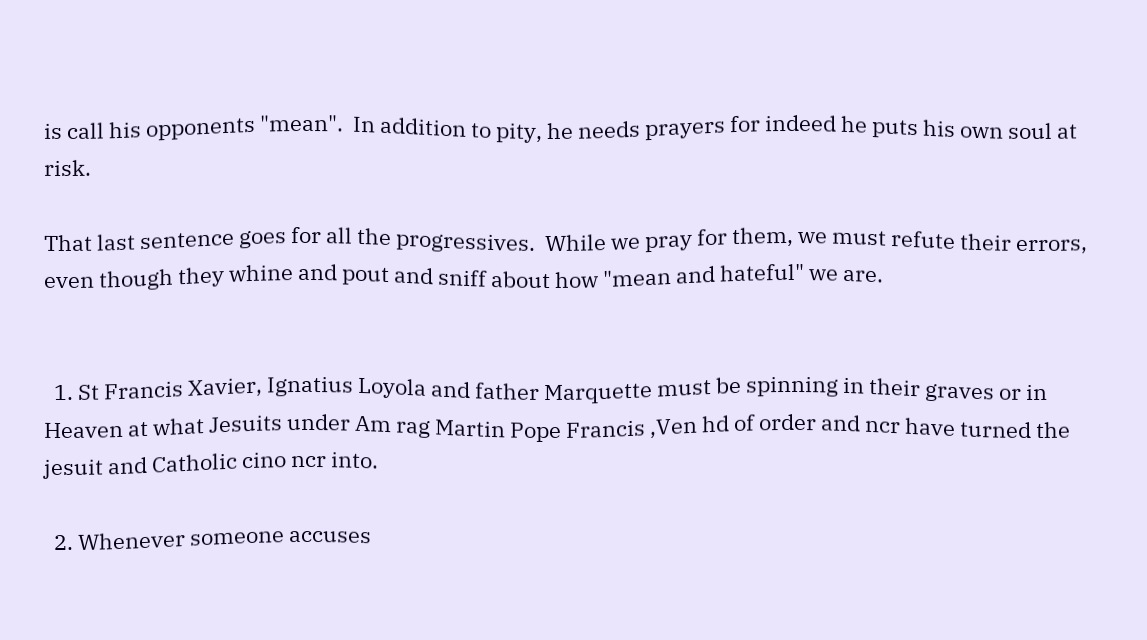is call his opponents "mean".  In addition to pity, he needs prayers for indeed he puts his own soul at risk.

That last sentence goes for all the progressives.  While we pray for them, we must refute their errors, even though they whine and pout and sniff about how "mean and hateful" we are.


  1. St Francis Xavier, Ignatius Loyola and father Marquette must be spinning in their graves or in Heaven at what Jesuits under Am rag Martin Pope Francis ,Ven hd of order and ncr have turned the jesuit and Catholic cino ncr into.

  2. Whenever someone accuses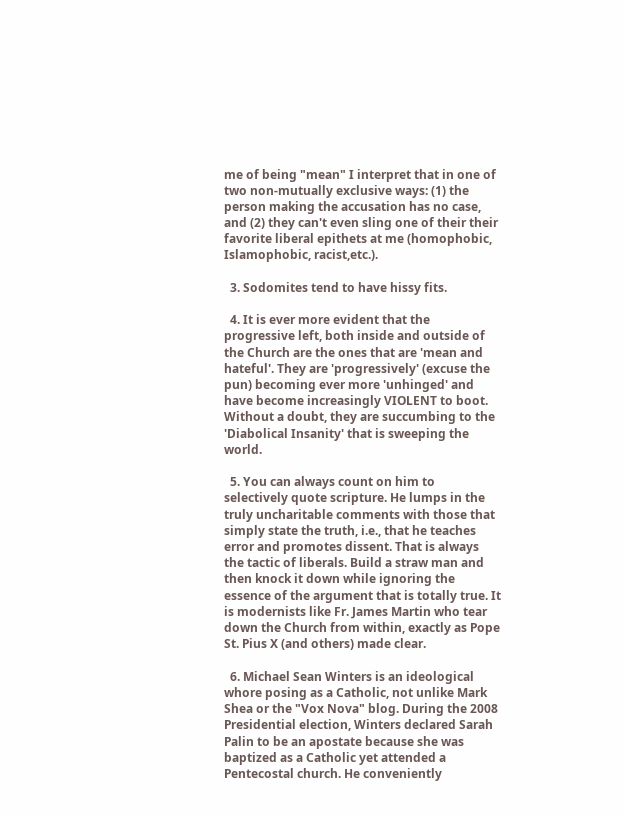me of being "mean" I interpret that in one of two non-mutually exclusive ways: (1) the person making the accusation has no case, and (2) they can't even sling one of their their favorite liberal epithets at me (homophobic, Islamophobic, racist,etc.).

  3. Sodomites tend to have hissy fits.

  4. It is ever more evident that the progressive left, both inside and outside of the Church are the ones that are 'mean and hateful'. They are 'progressively' (excuse the pun) becoming ever more 'unhinged' and have become increasingly VIOLENT to boot. Without a doubt, they are succumbing to the 'Diabolical Insanity' that is sweeping the world.

  5. You can always count on him to selectively quote scripture. He lumps in the truly uncharitable comments with those that simply state the truth, i.e., that he teaches error and promotes dissent. That is always the tactic of liberals. Build a straw man and then knock it down while ignoring the essence of the argument that is totally true. It is modernists like Fr. James Martin who tear down the Church from within, exactly as Pope St. Pius X (and others) made clear.

  6. Michael Sean Winters is an ideological whore posing as a Catholic, not unlike Mark Shea or the "Vox Nova" blog. During the 2008 Presidential election, Winters declared Sarah Palin to be an apostate because she was baptized as a Catholic yet attended a Pentecostal church. He conveniently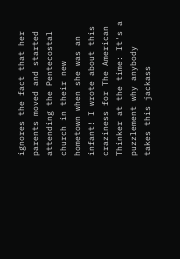ignores the fact that her parents moved and started attending the Pentecostal church in their new hometown when she was an infant! I wrote about this craziness for The American Thinker at the time: It's a puzzlement why anybody takes this jackass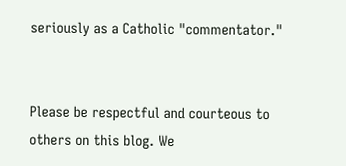seriously as a Catholic "commentator."


Please be respectful and courteous to others on this blog. We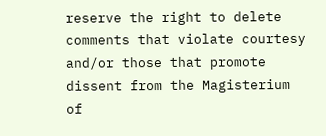reserve the right to delete comments that violate courtesy and/or those that promote dissent from the Magisterium of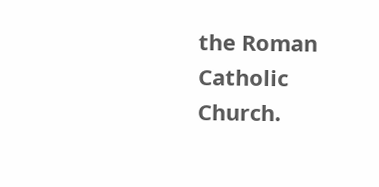the Roman Catholic Church.